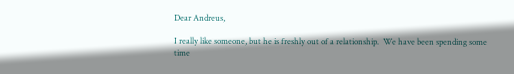Dear Andreus,

I really like someone, but he is freshly out of a relationship.  We have been spending some time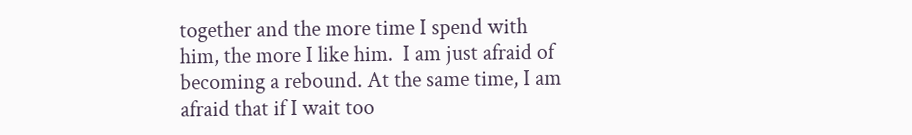together and the more time I spend with him, the more I like him.  I am just afraid of becoming a rebound. At the same time, I am afraid that if I wait too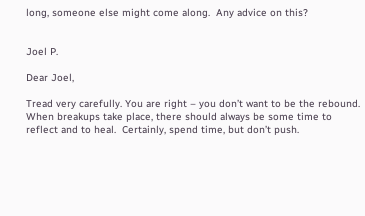long, someone else might come along.  Any advice on this?


Joel P.

Dear Joel,

Tread very carefully. You are right – you don’t want to be the rebound.  When breakups take place, there should always be some time to reflect and to heal.  Certainly, spend time, but don’t push.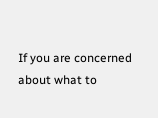If you are concerned about what to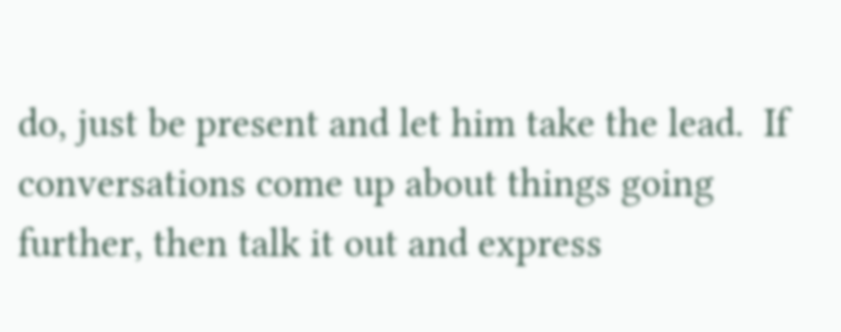do, just be present and let him take the lead.  If conversations come up about things going further, then talk it out and express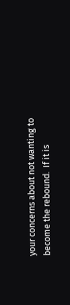your concerns about not wanting to become the rebound.  If it is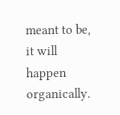meant to be,  it will happen organically.